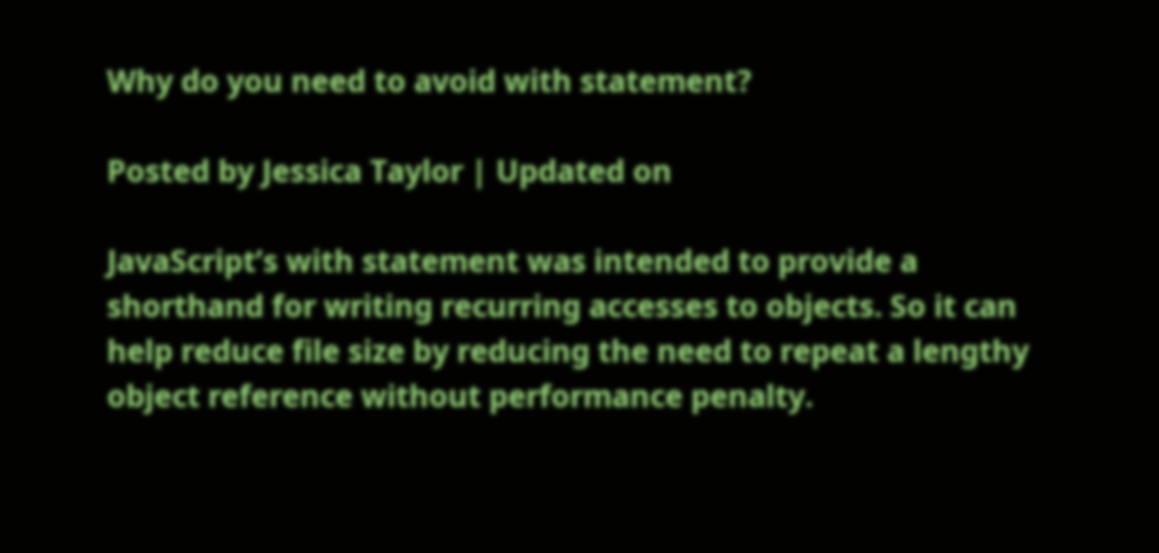Why do you need to avoid with statement?

Posted by Jessica Taylor | Updated on

JavaScript’s with statement was intended to provide a shorthand for writing recurring accesses to objects. So it can help reduce file size by reducing the need to repeat a lengthy object reference without performance penalty.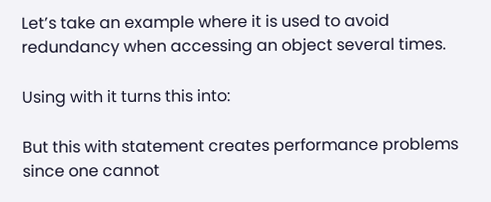Let’s take an example where it is used to avoid redundancy when accessing an object several times.

Using with it turns this into:

But this with statement creates performance problems since one cannot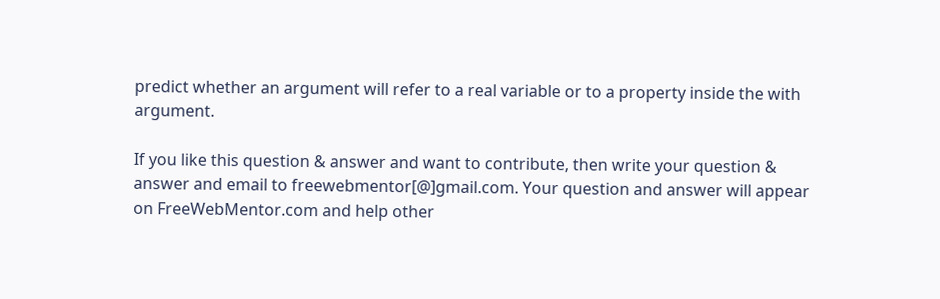predict whether an argument will refer to a real variable or to a property inside the with argument.

If you like this question & answer and want to contribute, then write your question & answer and email to freewebmentor[@]gmail.com. Your question and answer will appear on FreeWebMentor.com and help other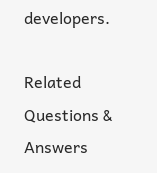developers.

Related Questions & Answers